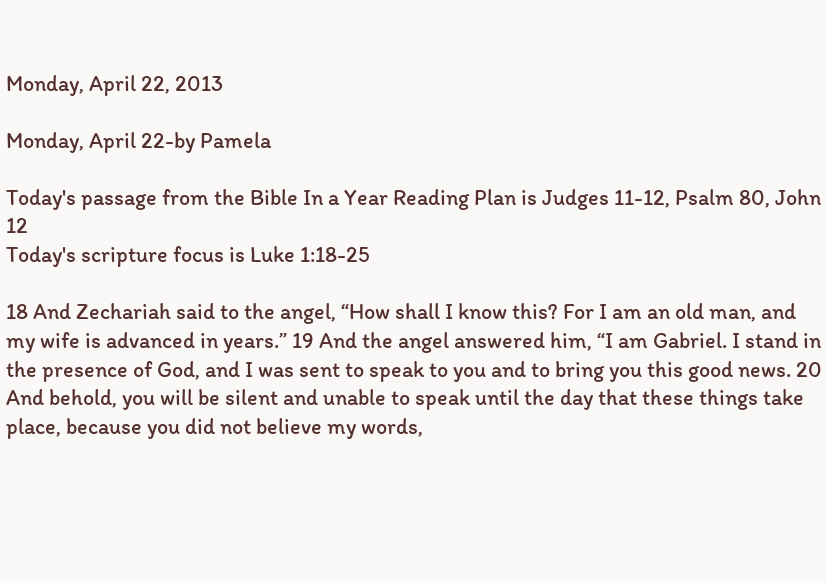Monday, April 22, 2013

Monday, April 22-by Pamela

Today's passage from the Bible In a Year Reading Plan is Judges 11-12, Psalm 80, John 12
Today's scripture focus is Luke 1:18-25

18 And Zechariah said to the angel, “How shall I know this? For I am an old man, and my wife is advanced in years.” 19 And the angel answered him, “I am Gabriel. I stand in the presence of God, and I was sent to speak to you and to bring you this good news. 20 And behold, you will be silent and unable to speak until the day that these things take place, because you did not believe my words,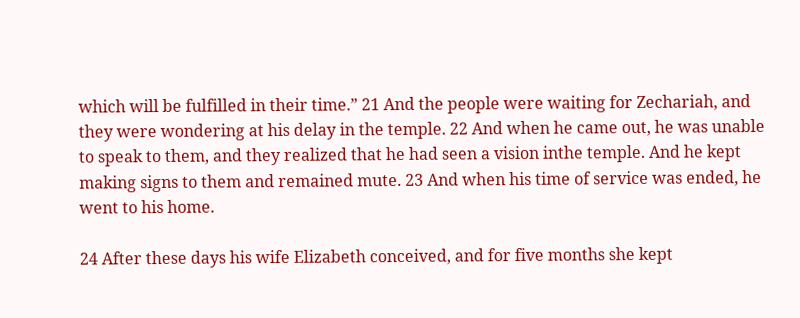which will be fulfilled in their time.” 21 And the people were waiting for Zechariah, and they were wondering at his delay in the temple. 22 And when he came out, he was unable to speak to them, and they realized that he had seen a vision inthe temple. And he kept making signs to them and remained mute. 23 And when his time of service was ended, he went to his home.

24 After these days his wife Elizabeth conceived, and for five months she kept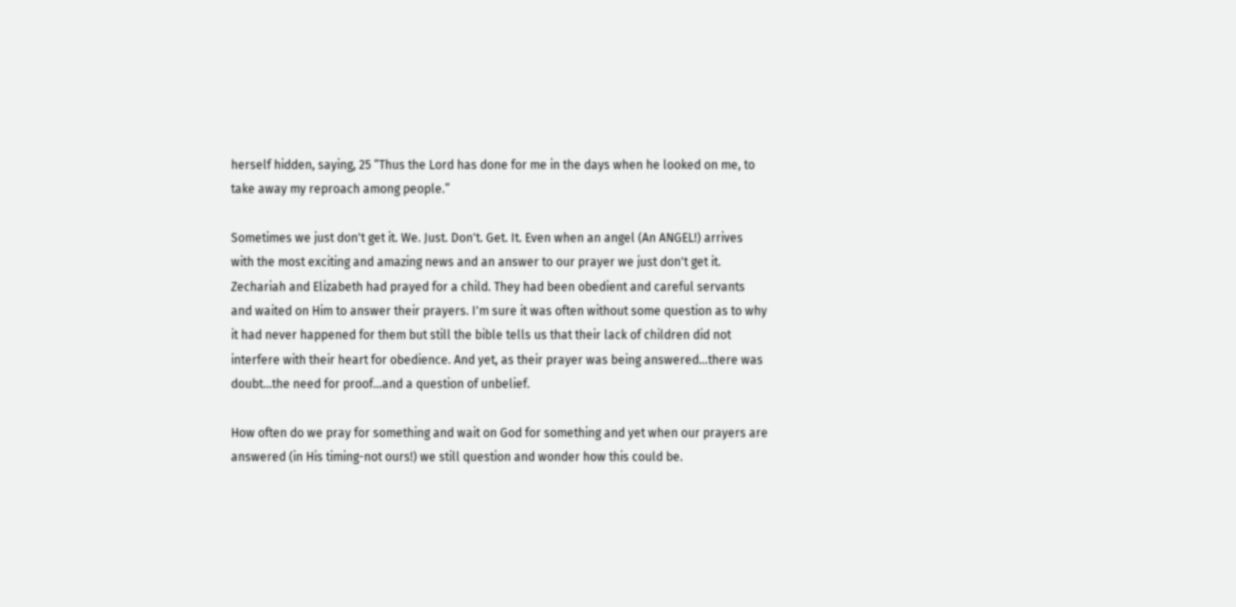herself hidden, saying, 25 “Thus the Lord has done for me in the days when he looked on me, to take away my reproach among people.”

Sometimes we just don't get it. We. Just. Don't. Get. It. Even when an angel (An ANGEL!) arrives with the most exciting and amazing news and an answer to our prayer we just don't get it. Zechariah and Elizabeth had prayed for a child. They had been obedient and careful servants and waited on Him to answer their prayers. I'm sure it was often without some question as to why it had never happened for them but still the bible tells us that their lack of children did not interfere with their heart for obedience. And yet, as their prayer was being answered...there was doubt...the need for proof...and a question of unbelief.

How often do we pray for something and wait on God for something and yet when our prayers are answered (in His timing-not ours!) we still question and wonder how this could be.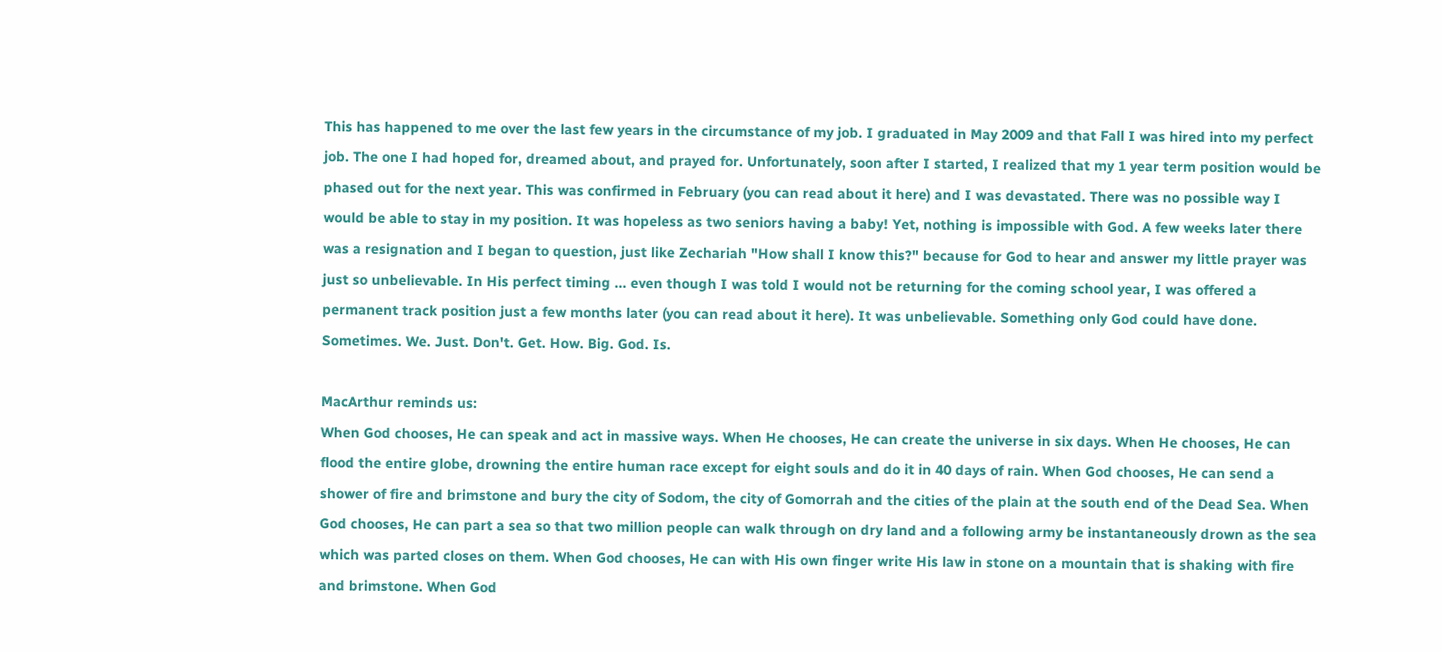This has happened to me over the last few years in the circumstance of my job. I graduated in May 2009 and that Fall I was hired into my perfect job. The one I had hoped for, dreamed about, and prayed for. Unfortunately, soon after I started, I realized that my 1 year term position would be phased out for the next year. This was confirmed in February (you can read about it here) and I was devastated. There was no possible way I would be able to stay in my position. It was hopeless as two seniors having a baby! Yet, nothing is impossible with God. A few weeks later there was a resignation and I began to question, just like Zechariah "How shall I know this?" because for God to hear and answer my little prayer was just so unbelievable. In His perfect timing ... even though I was told I would not be returning for the coming school year, I was offered a permanent track position just a few months later (you can read about it here). It was unbelievable. Something only God could have done. Sometimes. We. Just. Don't. Get. How. Big. God. Is.

MacArthur reminds us:
When God chooses, He can speak and act in massive ways. When He chooses, He can create the universe in six days. When He chooses, He can flood the entire globe, drowning the entire human race except for eight souls and do it in 40 days of rain. When God chooses, He can send a shower of fire and brimstone and bury the city of Sodom, the city of Gomorrah and the cities of the plain at the south end of the Dead Sea. When God chooses, He can part a sea so that two million people can walk through on dry land and a following army be instantaneously drown as the sea which was parted closes on them. When God chooses, He can with His own finger write His law in stone on a mountain that is shaking with fire and brimstone. When God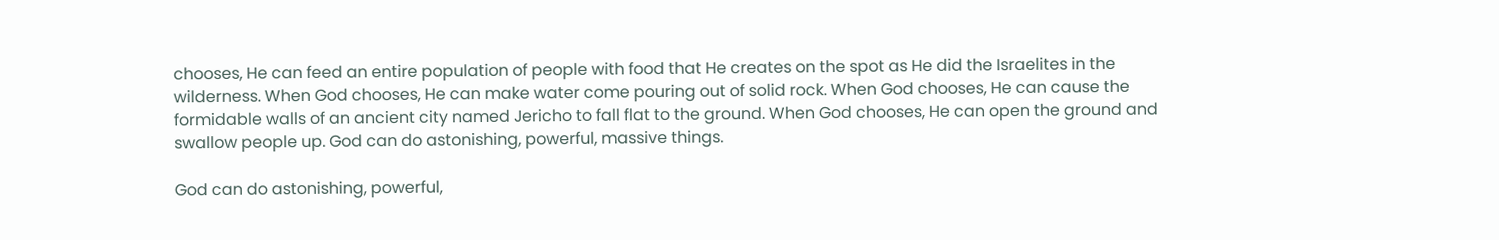chooses, He can feed an entire population of people with food that He creates on the spot as He did the Israelites in the wilderness. When God chooses, He can make water come pouring out of solid rock. When God chooses, He can cause the formidable walls of an ancient city named Jericho to fall flat to the ground. When God chooses, He can open the ground and swallow people up. God can do astonishing, powerful, massive things.

God can do astonishing, powerful,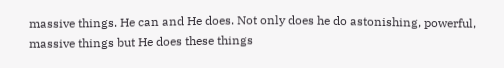massive things. He can and He does. Not only does he do astonishing, powerful, massive things but He does these things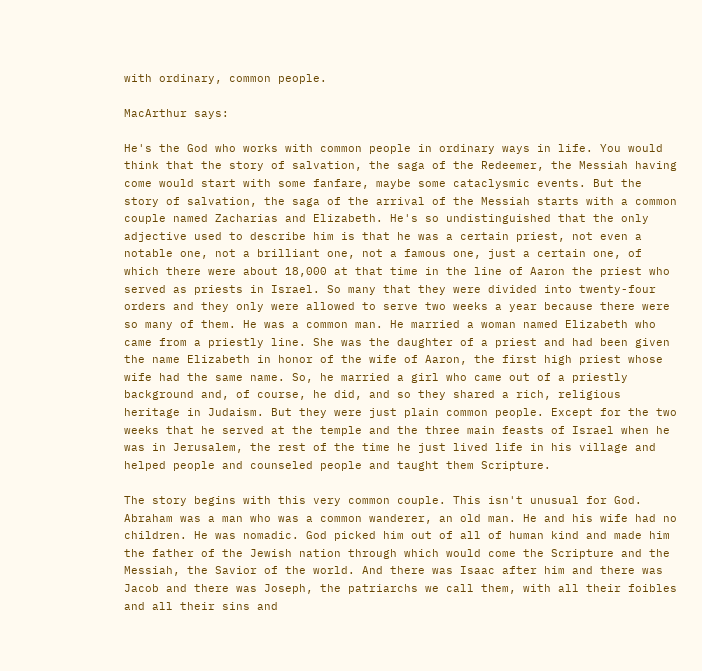with ordinary, common people.

MacArthur says:

He's the God who works with common people in ordinary ways in life. You would think that the story of salvation, the saga of the Redeemer, the Messiah having come would start with some fanfare, maybe some cataclysmic events. But the story of salvation, the saga of the arrival of the Messiah starts with a common couple named Zacharias and Elizabeth. He's so undistinguished that the only adjective used to describe him is that he was a certain priest, not even a notable one, not a brilliant one, not a famous one, just a certain one, of which there were about 18,000 at that time in the line of Aaron the priest who served as priests in Israel. So many that they were divided into twenty-four orders and they only were allowed to serve two weeks a year because there were so many of them. He was a common man. He married a woman named Elizabeth who came from a priestly line. She was the daughter of a priest and had been given the name Elizabeth in honor of the wife of Aaron, the first high priest whose wife had the same name. So, he married a girl who came out of a priestly background and, of course, he did, and so they shared a rich, religious heritage in Judaism. But they were just plain common people. Except for the two weeks that he served at the temple and the three main feasts of Israel when he was in Jerusalem, the rest of the time he just lived life in his village and helped people and counseled people and taught them Scripture.

The story begins with this very common couple. This isn't unusual for God. Abraham was a man who was a common wanderer, an old man. He and his wife had no children. He was nomadic. God picked him out of all of human kind and made him the father of the Jewish nation through which would come the Scripture and the Messiah, the Savior of the world. And there was Isaac after him and there was Jacob and there was Joseph, the patriarchs we call them, with all their foibles and all their sins and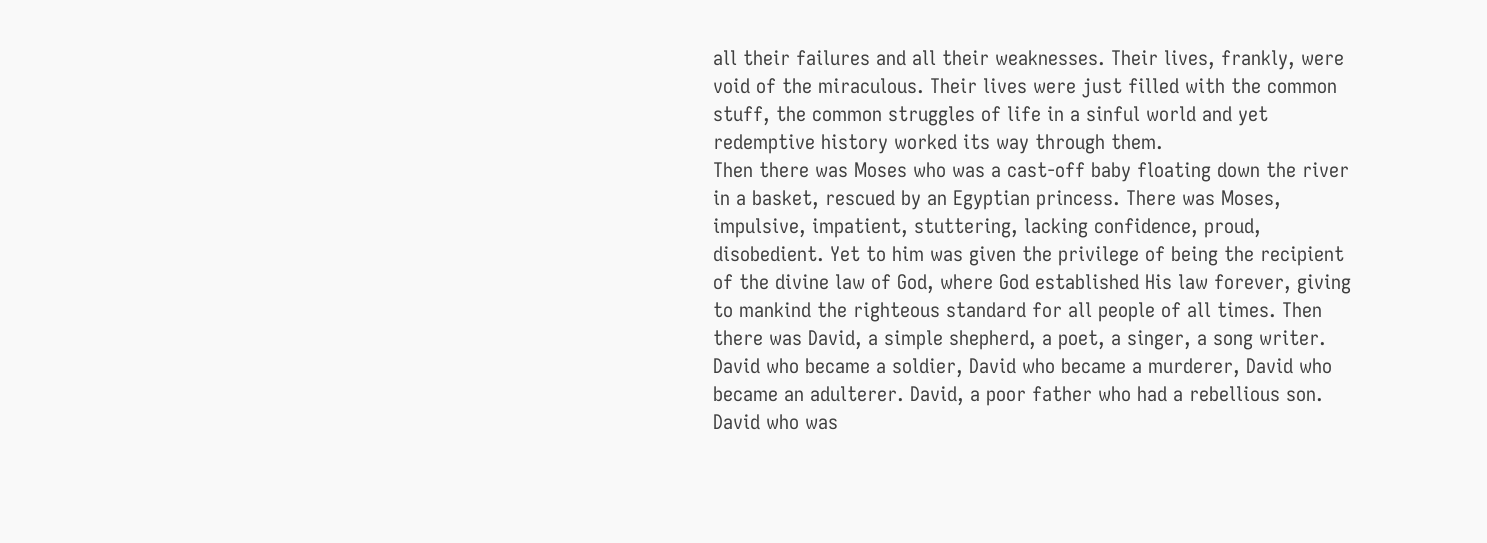all their failures and all their weaknesses. Their lives, frankly, were void of the miraculous. Their lives were just filled with the common stuff, the common struggles of life in a sinful world and yet redemptive history worked its way through them.
Then there was Moses who was a cast-off baby floating down the river in a basket, rescued by an Egyptian princess. There was Moses, impulsive, impatient, stuttering, lacking confidence, proud, disobedient. Yet to him was given the privilege of being the recipient of the divine law of God, where God established His law forever, giving to mankind the righteous standard for all people of all times. Then there was David, a simple shepherd, a poet, a singer, a song writer. David who became a soldier, David who became a murderer, David who became an adulterer. David, a poor father who had a rebellious son. David who was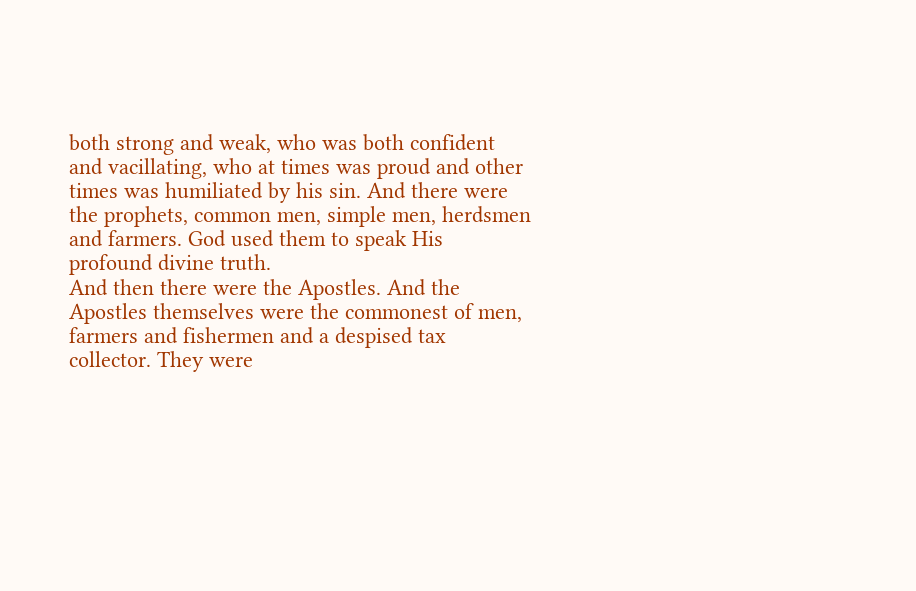both strong and weak, who was both confident and vacillating, who at times was proud and other times was humiliated by his sin. And there were the prophets, common men, simple men, herdsmen and farmers. God used them to speak His profound divine truth.
And then there were the Apostles. And the Apostles themselves were the commonest of men, farmers and fishermen and a despised tax collector. They were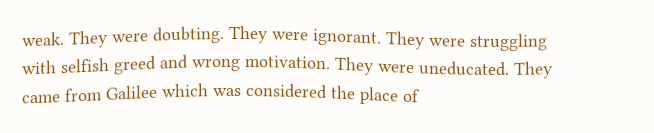weak. They were doubting. They were ignorant. They were struggling with selfish greed and wrong motivation. They were uneducated. They came from Galilee which was considered the place of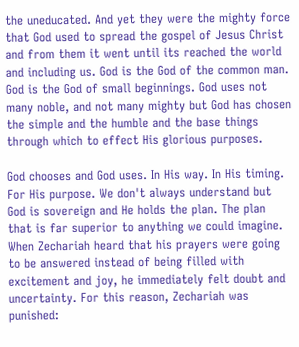the uneducated. And yet they were the mighty force that God used to spread the gospel of Jesus Christ and from them it went until its reached the world and including us. God is the God of the common man. God is the God of small beginnings. God uses not many noble, and not many mighty but God has chosen the simple and the humble and the base things through which to effect His glorious purposes.

God chooses and God uses. In His way. In His timing. For His purpose. We don't always understand but God is sovereign and He holds the plan. The plan that is far superior to anything we could imagine. When Zechariah heard that his prayers were going to be answered instead of being filled with excitement and joy, he immediately felt doubt and uncertainty. For this reason, Zechariah was punished: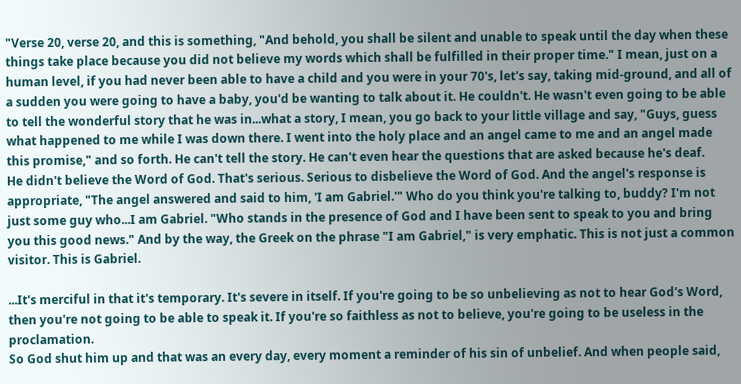"Verse 20, verse 20, and this is something, "And behold, you shall be silent and unable to speak until the day when these things take place because you did not believe my words which shall be fulfilled in their proper time." I mean, just on a human level, if you had never been able to have a child and you were in your 70's, let's say, taking mid-ground, and all of a sudden you were going to have a baby, you'd be wanting to talk about it. He couldn't. He wasn't even going to be able to tell the wonderful story that he was in...what a story, I mean, you go back to your little village and say, "Guys, guess what happened to me while I was down there. I went into the holy place and an angel came to me and an angel made this promise," and so forth. He can't tell the story. He can't even hear the questions that are asked because he's deaf.
He didn't believe the Word of God. That's serious. Serious to disbelieve the Word of God. And the angel's response is appropriate, "The angel answered and said to him, 'I am Gabriel.'" Who do you think you're talking to, buddy? I'm not just some guy who...I am Gabriel. "Who stands in the presence of God and I have been sent to speak to you and bring you this good news." And by the way, the Greek on the phrase "I am Gabriel," is very emphatic. This is not just a common visitor. This is Gabriel.

...It's merciful in that it's temporary. It's severe in itself. If you're going to be so unbelieving as not to hear God's Word, then you're not going to be able to speak it. If you're so faithless as not to believe, you're going to be useless in the proclamation.
So God shut him up and that was an every day, every moment a reminder of his sin of unbelief. And when people said,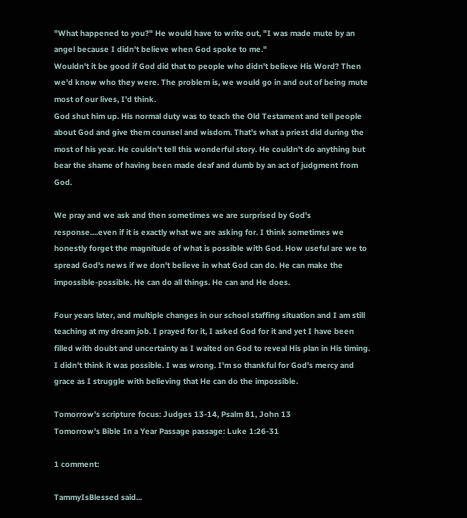"What happened to you?" He would have to write out, "I was made mute by an angel because I didn't believe when God spoke to me."
Wouldn't it be good if God did that to people who didn't believe His Word? Then we'd know who they were. The problem is, we would go in and out of being mute most of our lives, I'd think.
God shut him up. His normal duty was to teach the Old Testament and tell people about God and give them counsel and wisdom. That's what a priest did during the most of his year. He couldn't tell this wonderful story. He couldn't do anything but bear the shame of having been made deaf and dumb by an act of judgment from God.

We pray and we ask and then sometimes we are surprised by God's response....even if it is exactly what we are asking for. I think sometimes we honestly forget the magnitude of what is possible with God. How useful are we to spread God's news if we don't believe in what God can do. He can make the impossible-possible. He can do all things. He can and He does.

Four years later, and multiple changes in our school staffing situation and I am still teaching at my dream job. I prayed for it, I asked God for it and yet I have been filled with doubt and uncertainty as I waited on God to reveal His plan in His timing. I didn't think it was possible. I was wrong. I'm so thankful for God's mercy and grace as I struggle with believing that He can do the impossible.

Tomorrow's scripture focus: Judges 13-14, Psalm 81, John 13
Tomorrow's Bible In a Year Passage passage: Luke 1:26-31

1 comment:

TammyIsBlessed said...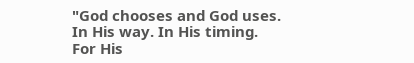"God chooses and God uses. In His way. In His timing. For His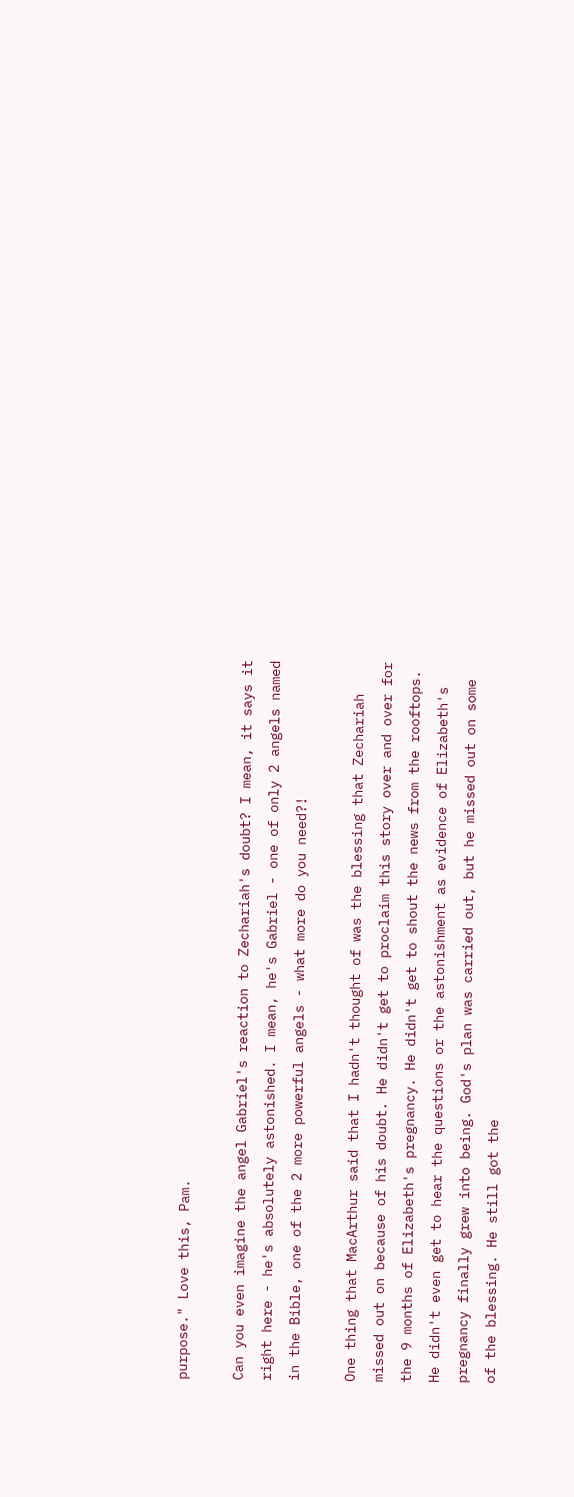purpose." Love this, Pam.

Can you even imagine the angel Gabriel's reaction to Zechariah's doubt? I mean, it says it right here - he's absolutely astonished. I mean, he's Gabriel - one of only 2 angels named in the Bible, one of the 2 more powerful angels - what more do you need?!

One thing that MacArthur said that I hadn't thought of was the blessing that Zechariah missed out on because of his doubt. He didn't get to proclaim this story over and over for the 9 months of Elizabeth's pregnancy. He didn't get to shout the news from the rooftops. He didn't even get to hear the questions or the astonishment as evidence of Elizabeth's pregnancy finally grew into being. God's plan was carried out, but he missed out on some of the blessing. He still got the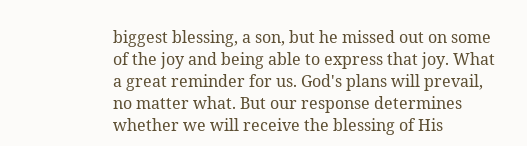biggest blessing, a son, but he missed out on some of the joy and being able to express that joy. What a great reminder for us. God's plans will prevail, no matter what. But our response determines whether we will receive the blessing of His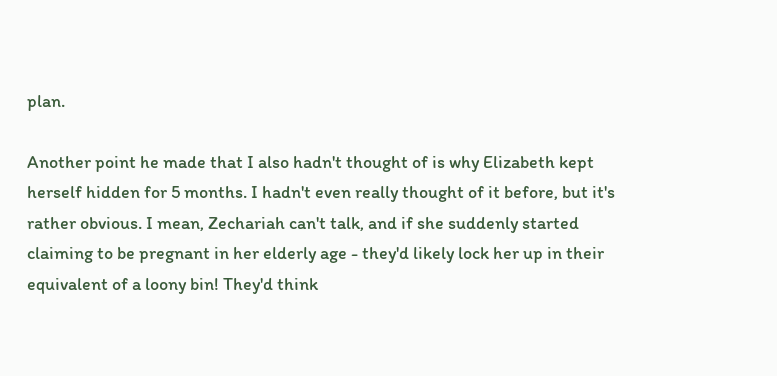plan.

Another point he made that I also hadn't thought of is why Elizabeth kept herself hidden for 5 months. I hadn't even really thought of it before, but it's rather obvious. I mean, Zechariah can't talk, and if she suddenly started claiming to be pregnant in her elderly age - they'd likely lock her up in their equivalent of a loony bin! They'd think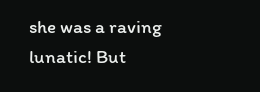she was a raving lunatic! But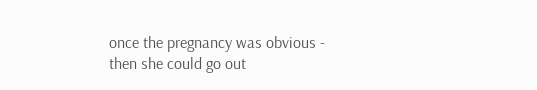once the pregnancy was obvious - then she could go out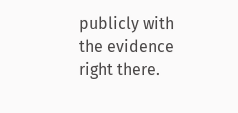publicly with the evidence right there.